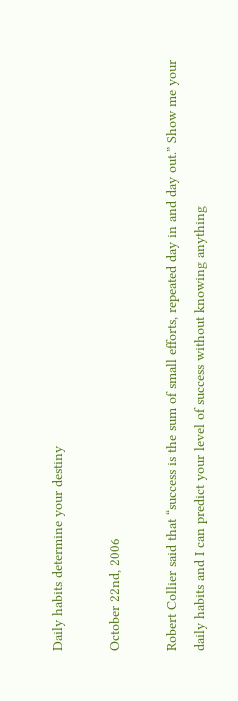Daily habits determine your destiny

October 22nd, 2006

Robert Collier said that “success is the sum of small efforts, repeated day in and day out.” Show me your daily habits and I can predict your level of success without knowing anything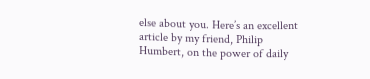else about you. Here’s an excellent article by my friend, Philip Humbert, on the power of daily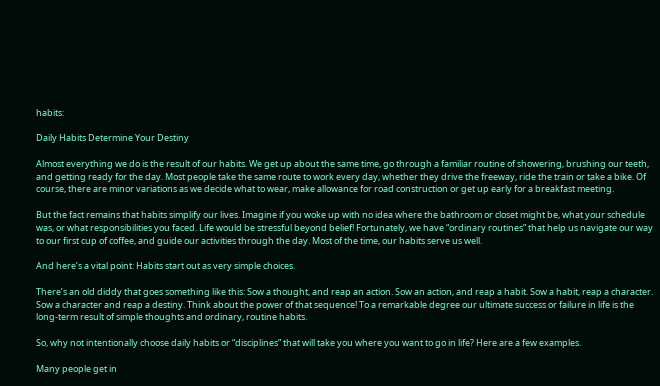habits:

Daily Habits Determine Your Destiny

Almost everything we do is the result of our habits. We get up about the same time, go through a familiar routine of showering, brushing our teeth, and getting ready for the day. Most people take the same route to work every day, whether they drive the freeway, ride the train or take a bike. Of course, there are minor variations as we decide what to wear, make allowance for road construction or get up early for a breakfast meeting.

But the fact remains that habits simplify our lives. Imagine if you woke up with no idea where the bathroom or closet might be, what your schedule was, or what responsibilities you faced. Life would be stressful beyond belief! Fortunately, we have “ordinary routines” that help us navigate our way to our first cup of coffee, and guide our activities through the day. Most of the time, our habits serve us well.

And here’s a vital point: Habits start out as very simple choices.

There’s an old diddy that goes something like this: Sow a thought, and reap an action. Sow an action, and reap a habit. Sow a habit, reap a character. Sow a character and reap a destiny. Think about the power of that sequence! To a remarkable degree our ultimate success or failure in life is the long-term result of simple thoughts and ordinary, routine habits.

So, why not intentionally choose daily habits or “disciplines” that will take you where you want to go in life? Here are a few examples.

Many people get in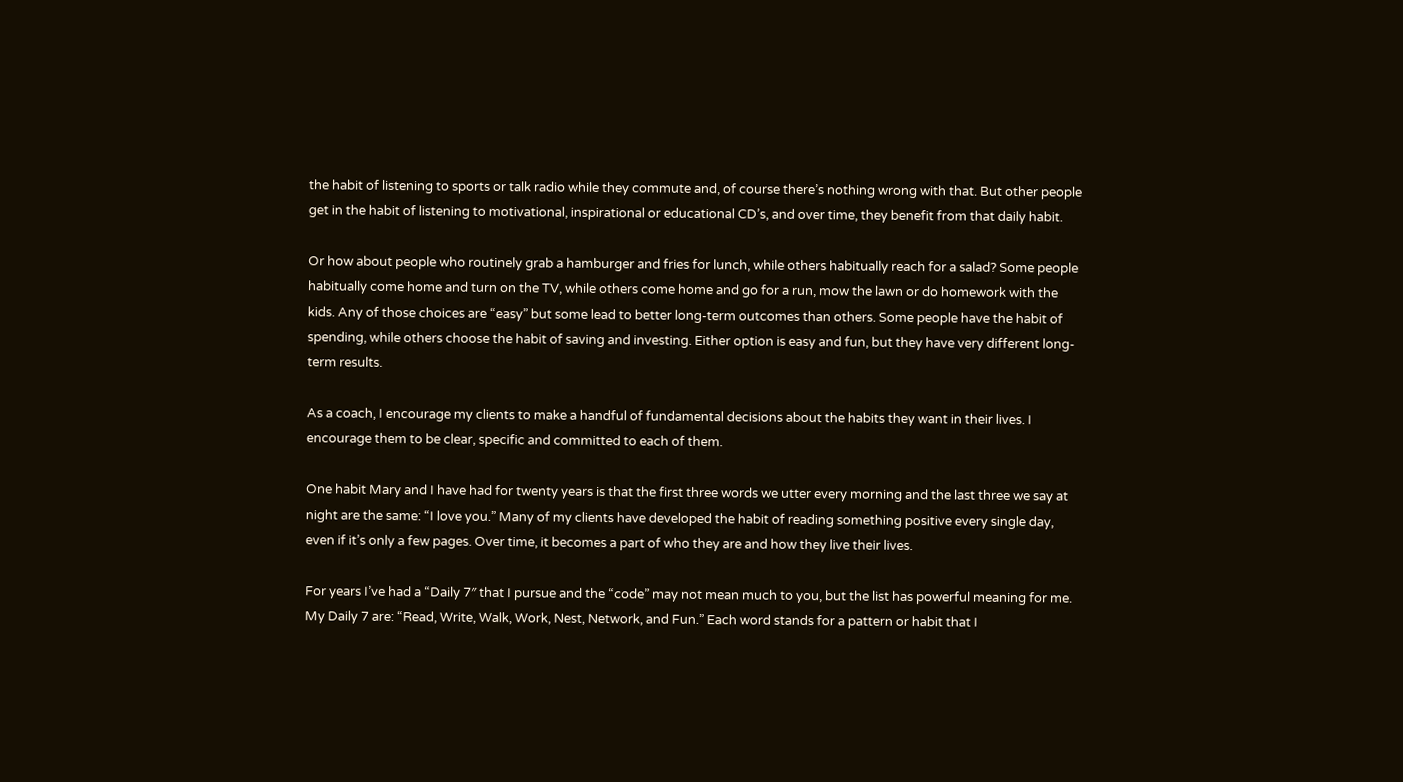the habit of listening to sports or talk radio while they commute and, of course there’s nothing wrong with that. But other people get in the habit of listening to motivational, inspirational or educational CD’s, and over time, they benefit from that daily habit.

Or how about people who routinely grab a hamburger and fries for lunch, while others habitually reach for a salad? Some people habitually come home and turn on the TV, while others come home and go for a run, mow the lawn or do homework with the kids. Any of those choices are “easy” but some lead to better long-term outcomes than others. Some people have the habit of spending, while others choose the habit of saving and investing. Either option is easy and fun, but they have very different long-term results.

As a coach, I encourage my clients to make a handful of fundamental decisions about the habits they want in their lives. I encourage them to be clear, specific and committed to each of them.

One habit Mary and I have had for twenty years is that the first three words we utter every morning and the last three we say at night are the same: “I love you.” Many of my clients have developed the habit of reading something positive every single day, even if it’s only a few pages. Over time, it becomes a part of who they are and how they live their lives.

For years I’ve had a “Daily 7″ that I pursue and the “code” may not mean much to you, but the list has powerful meaning for me. My Daily 7 are: “Read, Write, Walk, Work, Nest, Network, and Fun.” Each word stands for a pattern or habit that I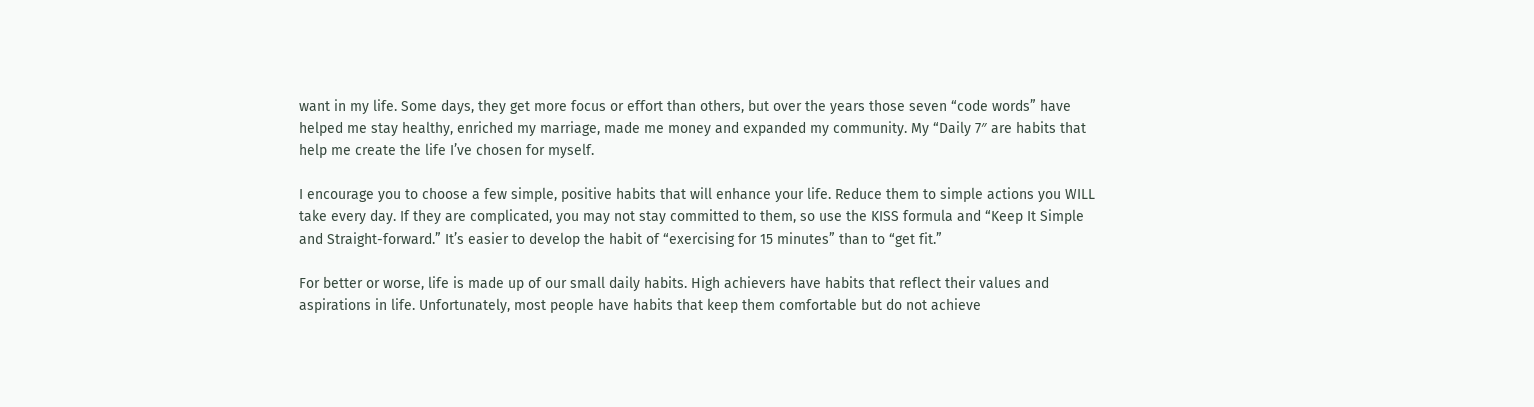want in my life. Some days, they get more focus or effort than others, but over the years those seven “code words” have helped me stay healthy, enriched my marriage, made me money and expanded my community. My “Daily 7″ are habits that help me create the life I’ve chosen for myself.

I encourage you to choose a few simple, positive habits that will enhance your life. Reduce them to simple actions you WILL take every day. If they are complicated, you may not stay committed to them, so use the KISS formula and “Keep It Simple and Straight-forward.” It’s easier to develop the habit of “exercising for 15 minutes” than to “get fit.”

For better or worse, life is made up of our small daily habits. High achievers have habits that reflect their values and aspirations in life. Unfortunately, most people have habits that keep them comfortable but do not achieve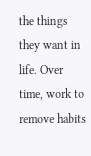the things they want in life. Over time, work to remove habits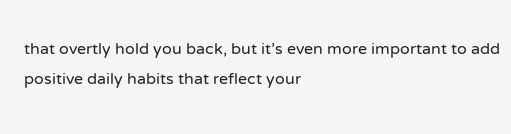that overtly hold you back, but it’s even more important to add positive daily habits that reflect your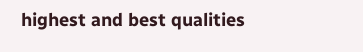highest and best qualities